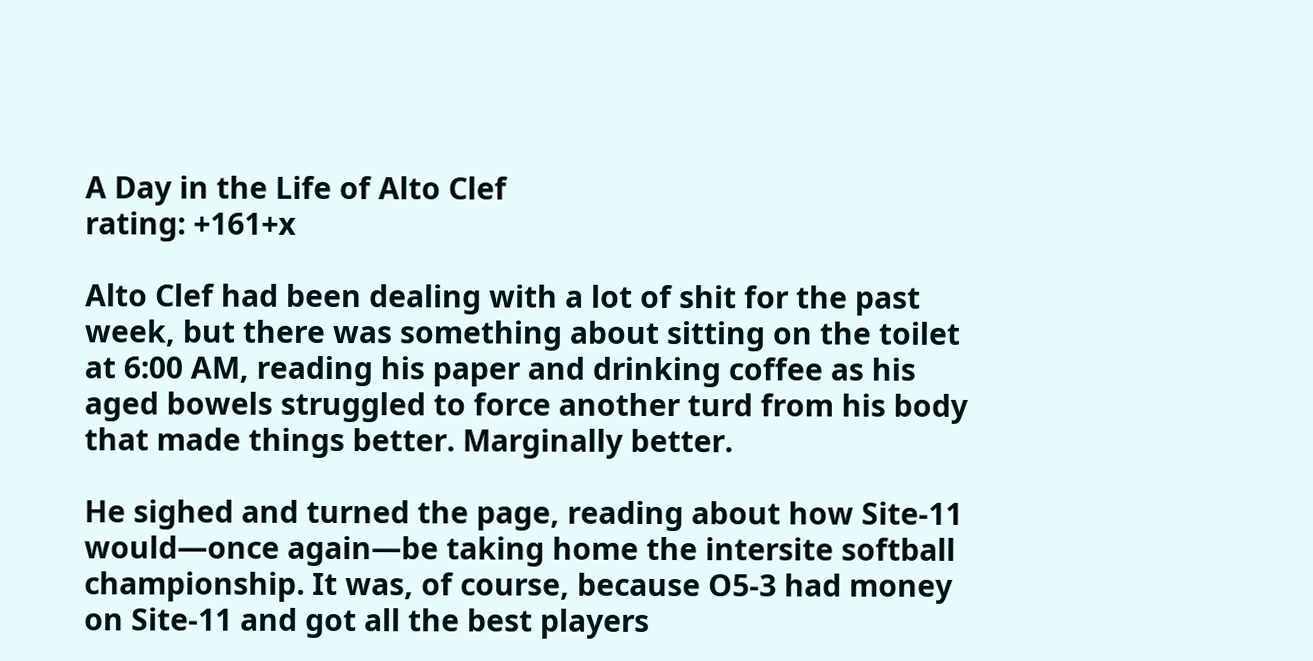A Day in the Life of Alto Clef
rating: +161+x

Alto Clef had been dealing with a lot of shit for the past week, but there was something about sitting on the toilet at 6:00 AM, reading his paper and drinking coffee as his aged bowels struggled to force another turd from his body that made things better. Marginally better.

He sighed and turned the page, reading about how Site-11 would—once again—be taking home the intersite softball championship. It was, of course, because O5-3 had money on Site-11 and got all the best players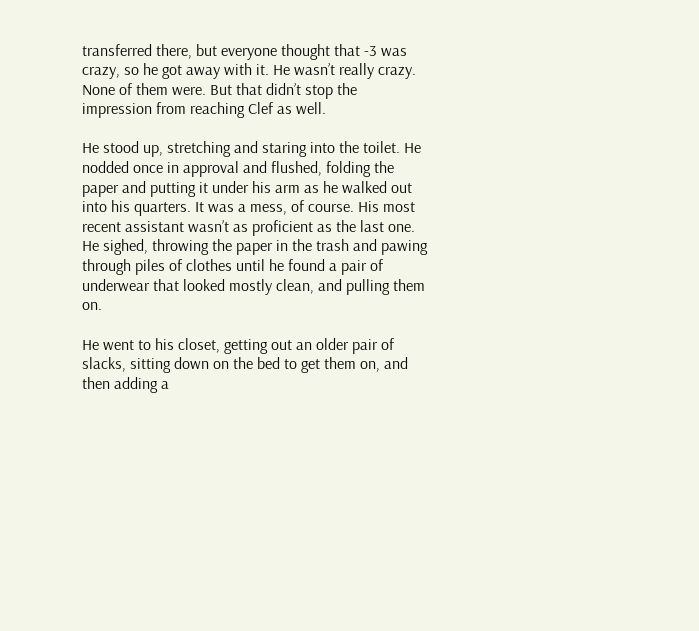transferred there, but everyone thought that -3 was crazy, so he got away with it. He wasn’t really crazy. None of them were. But that didn’t stop the impression from reaching Clef as well.

He stood up, stretching and staring into the toilet. He nodded once in approval and flushed, folding the paper and putting it under his arm as he walked out into his quarters. It was a mess, of course. His most recent assistant wasn’t as proficient as the last one. He sighed, throwing the paper in the trash and pawing through piles of clothes until he found a pair of underwear that looked mostly clean, and pulling them on.

He went to his closet, getting out an older pair of slacks, sitting down on the bed to get them on, and then adding a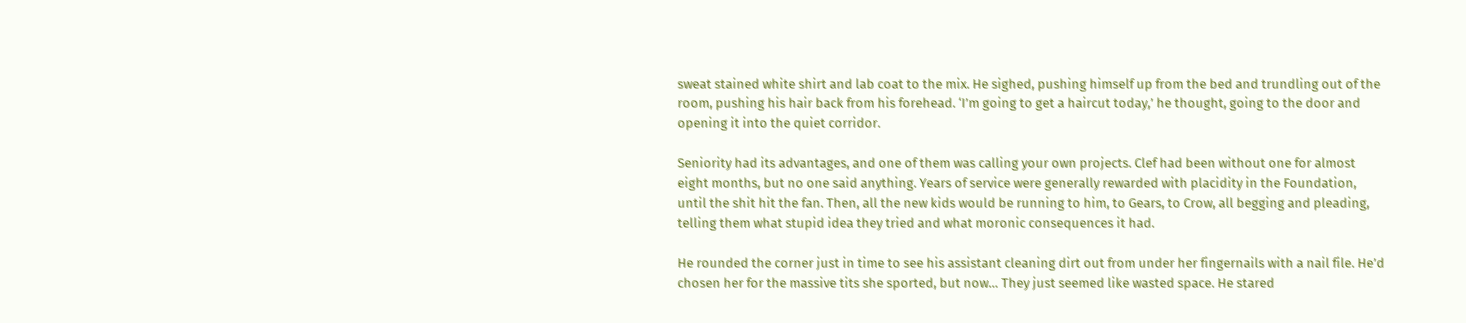sweat stained white shirt and lab coat to the mix. He sighed, pushing himself up from the bed and trundling out of the room, pushing his hair back from his forehead. ‘I’m going to get a haircut today,’ he thought, going to the door and opening it into the quiet corridor.

Seniority had its advantages, and one of them was calling your own projects. Clef had been without one for almost eight months, but no one said anything. Years of service were generally rewarded with placidity in the Foundation, until the shit hit the fan. Then, all the new kids would be running to him, to Gears, to Crow, all begging and pleading, telling them what stupid idea they tried and what moronic consequences it had.

He rounded the corner just in time to see his assistant cleaning dirt out from under her fingernails with a nail file. He’d chosen her for the massive tits she sported, but now… They just seemed like wasted space. He stared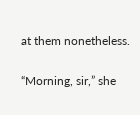at them nonetheless.

“Morning, sir,” she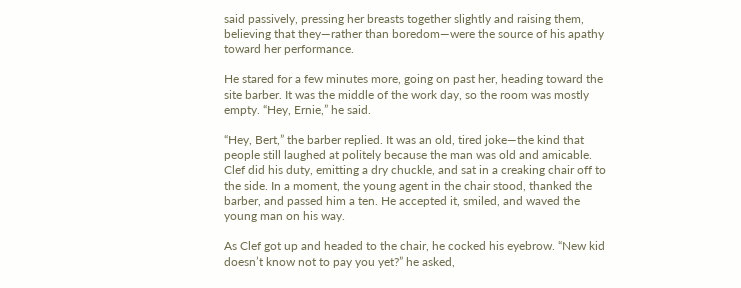said passively, pressing her breasts together slightly and raising them, believing that they—rather than boredom—were the source of his apathy toward her performance.

He stared for a few minutes more, going on past her, heading toward the site barber. It was the middle of the work day, so the room was mostly empty. “Hey, Ernie,” he said.

“Hey, Bert,” the barber replied. It was an old, tired joke—the kind that people still laughed at politely because the man was old and amicable. Clef did his duty, emitting a dry chuckle, and sat in a creaking chair off to the side. In a moment, the young agent in the chair stood, thanked the barber, and passed him a ten. He accepted it, smiled, and waved the young man on his way.

As Clef got up and headed to the chair, he cocked his eyebrow. “New kid doesn’t know not to pay you yet?” he asked,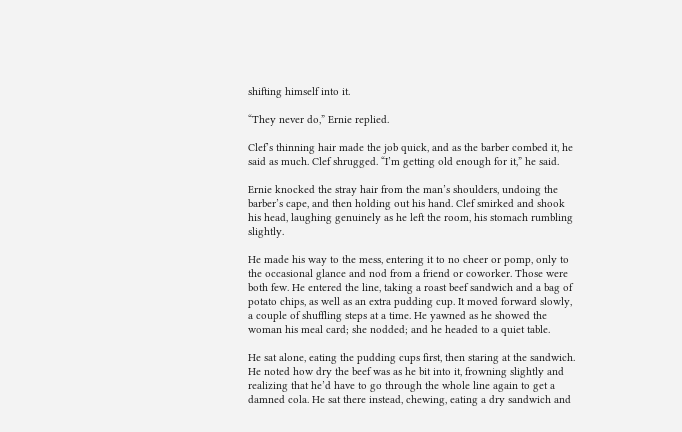shifting himself into it.

“They never do,” Ernie replied.

Clef’s thinning hair made the job quick, and as the barber combed it, he said as much. Clef shrugged. “I’m getting old enough for it,” he said.

Ernie knocked the stray hair from the man’s shoulders, undoing the barber’s cape, and then holding out his hand. Clef smirked and shook his head, laughing genuinely as he left the room, his stomach rumbling slightly.

He made his way to the mess, entering it to no cheer or pomp, only to the occasional glance and nod from a friend or coworker. Those were both few. He entered the line, taking a roast beef sandwich and a bag of potato chips, as well as an extra pudding cup. It moved forward slowly, a couple of shuffling steps at a time. He yawned as he showed the woman his meal card; she nodded; and he headed to a quiet table.

He sat alone, eating the pudding cups first, then staring at the sandwich. He noted how dry the beef was as he bit into it, frowning slightly and realizing that he’d have to go through the whole line again to get a damned cola. He sat there instead, chewing, eating a dry sandwich and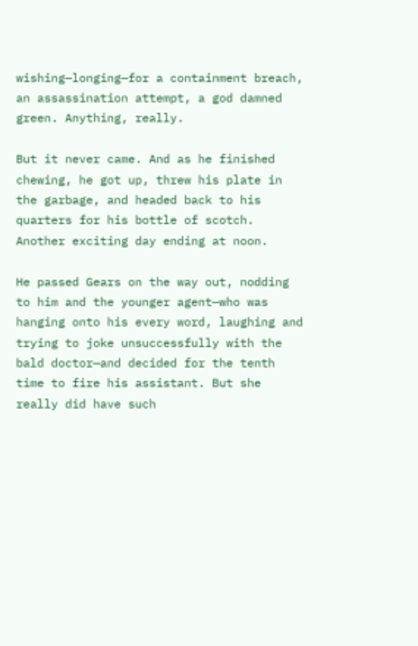wishing—longing—for a containment breach, an assassination attempt, a god damned green. Anything, really.

But it never came. And as he finished chewing, he got up, threw his plate in the garbage, and headed back to his quarters for his bottle of scotch. Another exciting day ending at noon.

He passed Gears on the way out, nodding to him and the younger agent—who was hanging onto his every word, laughing and trying to joke unsuccessfully with the bald doctor—and decided for the tenth time to fire his assistant. But she really did have such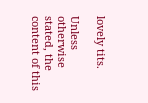lovely tits.

Unless otherwise stated, the content of this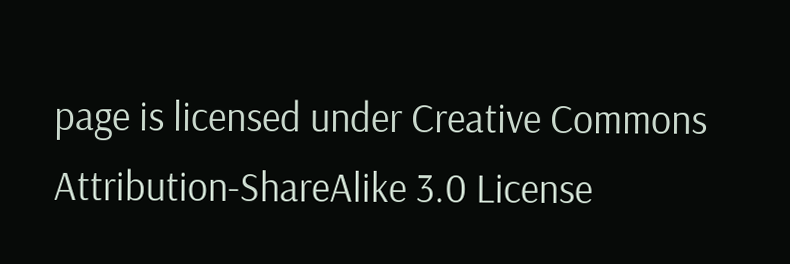page is licensed under Creative Commons Attribution-ShareAlike 3.0 License